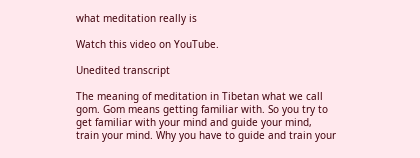what meditation really is

Watch this video on YouTube.

Unedited transcript

The meaning of meditation in Tibetan what we call gom. Gom means getting familiar with. So you try to get familiar with your mind and guide your mind, train your mind. Why you have to guide and train your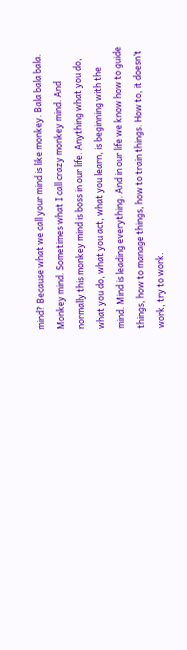mind? Because what we call your mind is like monkey. Bala bala bala. Monkey mind. Sometimes what I call crazy monkey mind. And normally this monkey mind is boss in our life. Anything what you do, what you do, what you act, what you learn, is beginning with the mind. Mind is leading everything. And in our life we know how to guide things, how to manage things, how to train things. How to, it doesn’t work, try to work.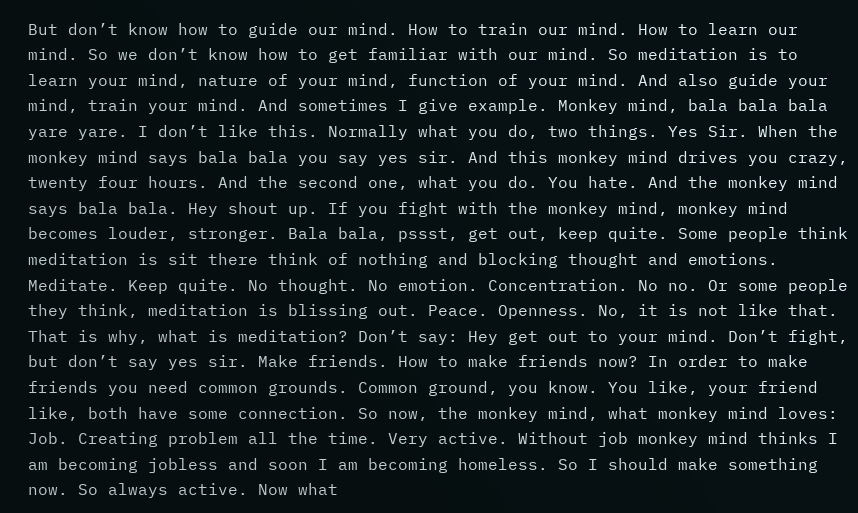But don’t know how to guide our mind. How to train our mind. How to learn our mind. So we don’t know how to get familiar with our mind. So meditation is to learn your mind, nature of your mind, function of your mind. And also guide your mind, train your mind. And sometimes I give example. Monkey mind, bala bala bala yare yare. I don’t like this. Normally what you do, two things. Yes Sir. When the monkey mind says bala bala you say yes sir. And this monkey mind drives you crazy, twenty four hours. And the second one, what you do. You hate. And the monkey mind says bala bala. Hey shout up. If you fight with the monkey mind, monkey mind becomes louder, stronger. Bala bala, pssst, get out, keep quite. Some people think meditation is sit there think of nothing and blocking thought and emotions. Meditate. Keep quite. No thought. No emotion. Concentration. No no. Or some people they think, meditation is blissing out. Peace. Openness. No, it is not like that. That is why, what is meditation? Don’t say: Hey get out to your mind. Don’t fight, but don’t say yes sir. Make friends. How to make friends now? In order to make friends you need common grounds. Common ground, you know. You like, your friend like, both have some connection. So now, the monkey mind, what monkey mind loves: Job. Creating problem all the time. Very active. Without job monkey mind thinks I am becoming jobless and soon I am becoming homeless. So I should make something now. So always active. Now what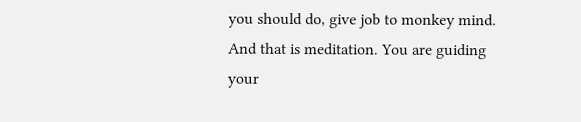you should do, give job to monkey mind. And that is meditation. You are guiding your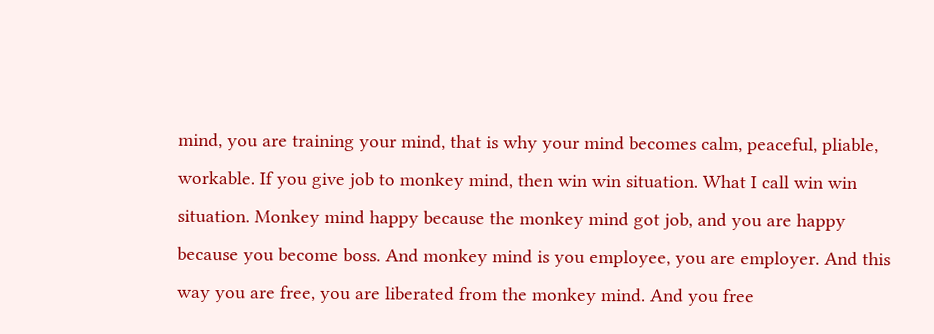mind, you are training your mind, that is why your mind becomes calm, peaceful, pliable, workable. If you give job to monkey mind, then win win situation. What I call win win situation. Monkey mind happy because the monkey mind got job, and you are happy because you become boss. And monkey mind is you employee, you are employer. And this way you are free, you are liberated from the monkey mind. And you free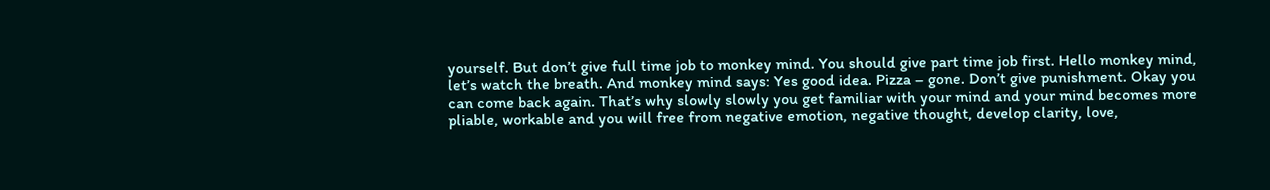yourself. But don’t give full time job to monkey mind. You should give part time job first. Hello monkey mind, let’s watch the breath. And monkey mind says: Yes good idea. Pizza – gone. Don’t give punishment. Okay you can come back again. That’s why slowly slowly you get familiar with your mind and your mind becomes more pliable, workable and you will free from negative emotion, negative thought, develop clarity, love,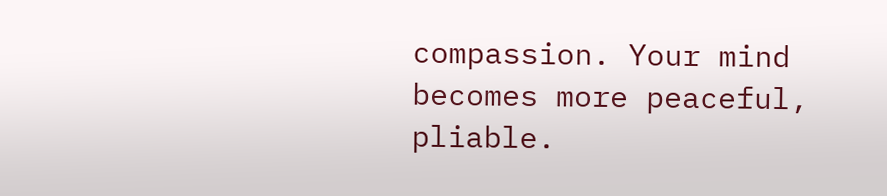compassion. Your mind becomes more peaceful, pliable.